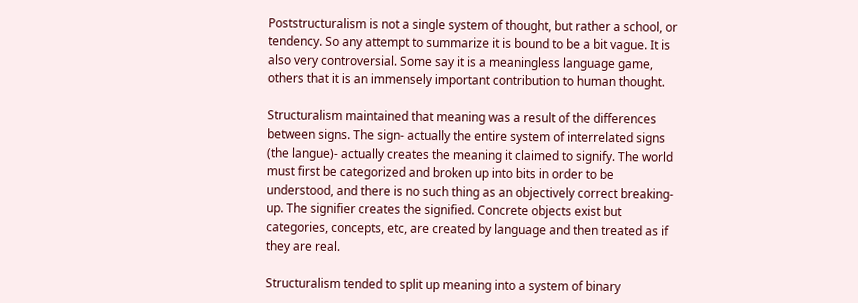Poststructuralism is not a single system of thought, but rather a school, or tendency. So any attempt to summarize it is bound to be a bit vague. It is also very controversial. Some say it is a meaningless language game, others that it is an immensely important contribution to human thought.

Structuralism maintained that meaning was a result of the differences between signs. The sign- actually the entire system of interrelated signs (the langue)- actually creates the meaning it claimed to signify. The world must first be categorized and broken up into bits in order to be understood, and there is no such thing as an objectively correct breaking-up. The signifier creates the signified. Concrete objects exist but categories, concepts, etc, are created by language and then treated as if they are real.

Structuralism tended to split up meaning into a system of binary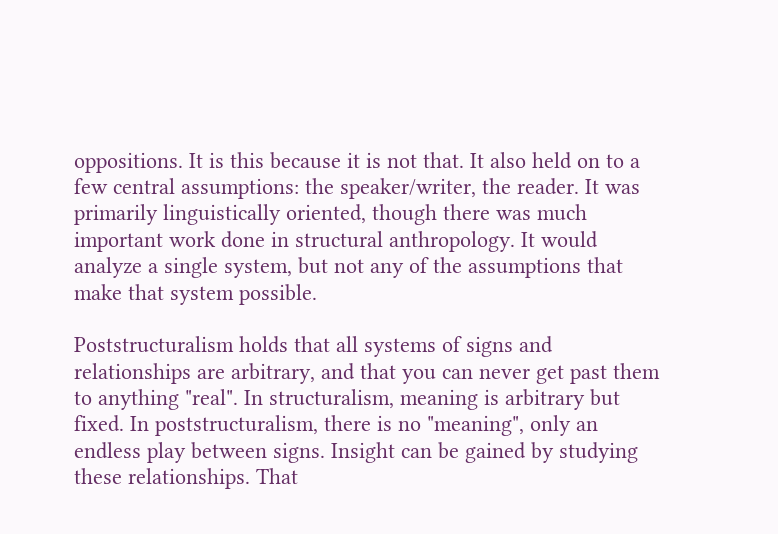oppositions. It is this because it is not that. It also held on to a few central assumptions: the speaker/writer, the reader. It was primarily linguistically oriented, though there was much important work done in structural anthropology. It would analyze a single system, but not any of the assumptions that make that system possible.

Poststructuralism holds that all systems of signs and relationships are arbitrary, and that you can never get past them to anything "real". In structuralism, meaning is arbitrary but fixed. In poststructuralism, there is no "meaning", only an endless play between signs. Insight can be gained by studying these relationships. That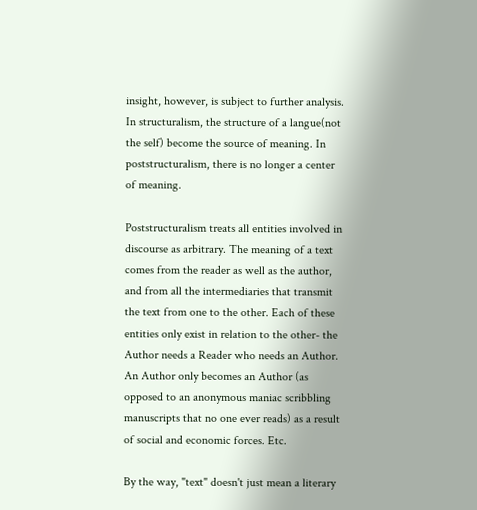insight, however, is subject to further analysis. In structuralism, the structure of a langue(not the self) become the source of meaning. In poststructuralism, there is no longer a center of meaning.

Poststructuralism treats all entities involved in discourse as arbitrary. The meaning of a text comes from the reader as well as the author, and from all the intermediaries that transmit the text from one to the other. Each of these entities only exist in relation to the other- the Author needs a Reader who needs an Author. An Author only becomes an Author (as opposed to an anonymous maniac scribbling manuscripts that no one ever reads) as a result of social and economic forces. Etc.

By the way, "text" doesn't just mean a literary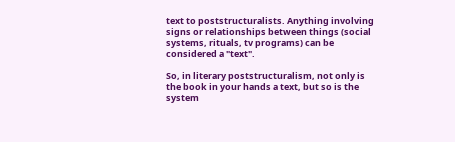text to poststructuralists. Anything involving signs or relationships between things (social systems, rituals, tv programs) can be considered a "text".

So, in literary poststructuralism, not only is the book in your hands a text, but so is the system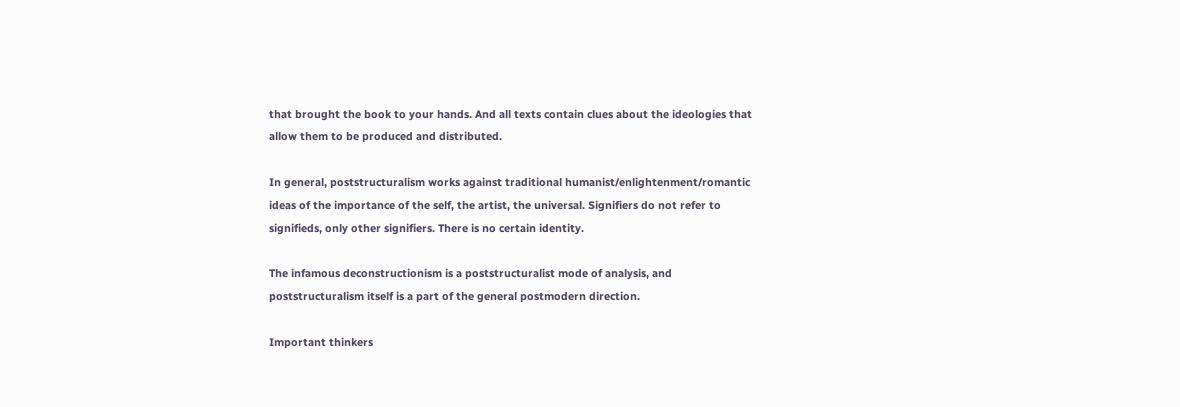that brought the book to your hands. And all texts contain clues about the ideologies that allow them to be produced and distributed.

In general, poststructuralism works against traditional humanist/enlightenment/romantic ideas of the importance of the self, the artist, the universal. Signifiers do not refer to signifieds, only other signifiers. There is no certain identity.

The infamous deconstructionism is a poststructuralist mode of analysis, and poststructuralism itself is a part of the general postmodern direction.

Important thinkers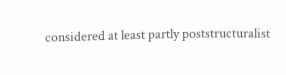considered at least partly poststructuralist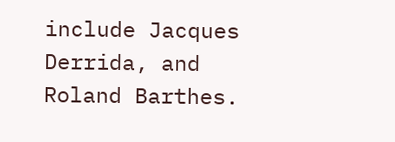include Jacques Derrida, and Roland Barthes.